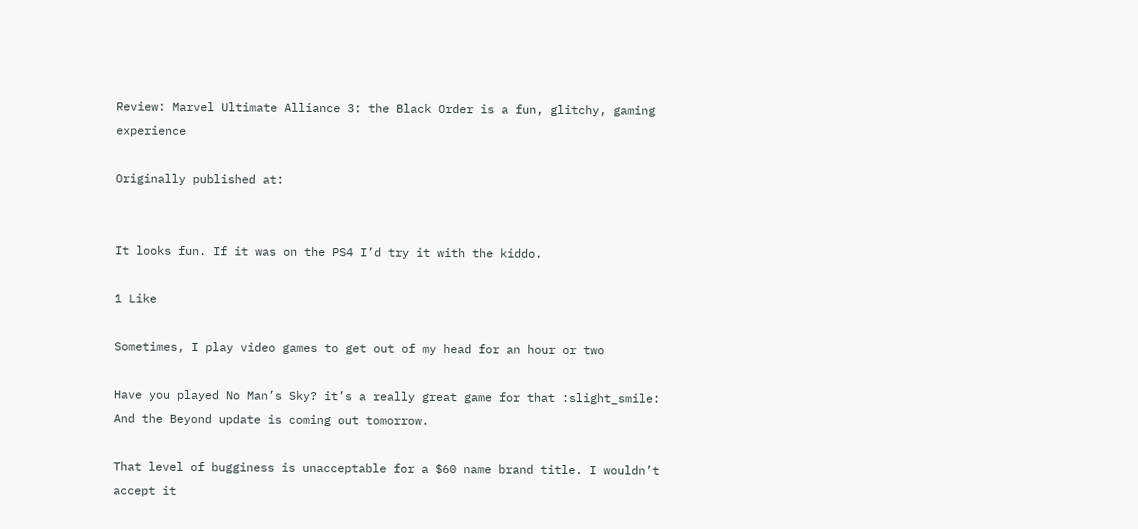Review: Marvel Ultimate Alliance 3: the Black Order is a fun, glitchy, gaming experience

Originally published at:


It looks fun. If it was on the PS4 I’d try it with the kiddo.

1 Like

Sometimes, I play video games to get out of my head for an hour or two

Have you played No Man’s Sky? it’s a really great game for that :slight_smile: And the Beyond update is coming out tomorrow.

That level of bugginess is unacceptable for a $60 name brand title. I wouldn’t accept it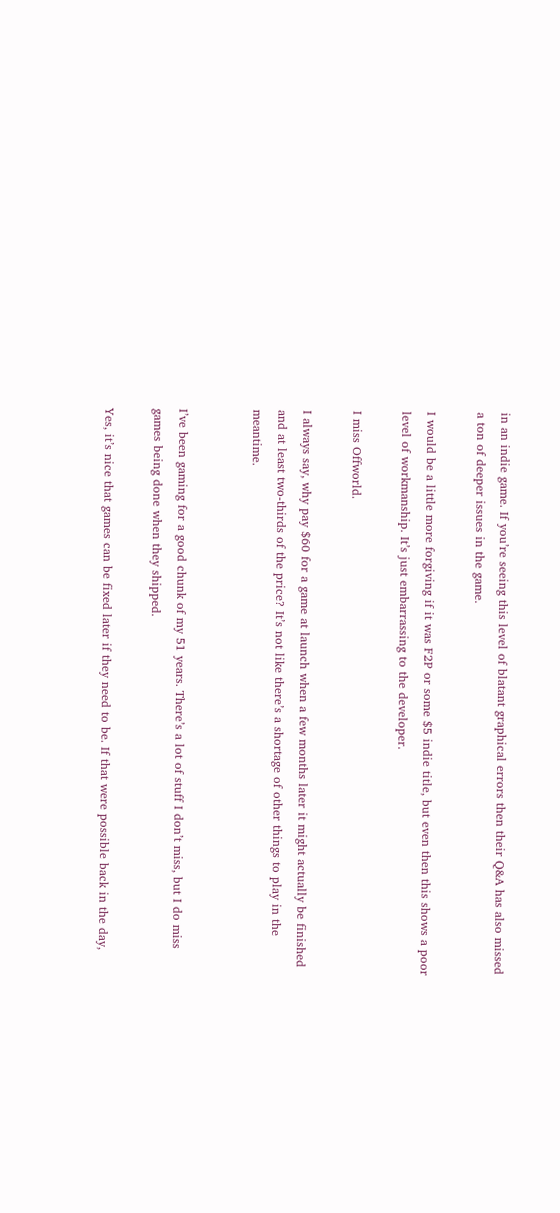in an indie game. If you’re seeing this level of blatant graphical errors then their Q&A has also missed a ton of deeper issues in the game.

I would be a little more forgiving if it was F2P or some $5 indie title, but even then this shows a poor level of workmanship. It’s just embarrassing to the developer.

I miss Offworld.

I always say, why pay $60 for a game at launch when a few months later it might actually be finished and at least two-thirds of the price? It’s not like there’s a shortage of other things to play in the meantime.


I’ve been gaming for a good chunk of my 51 years. There’s a lot of stuff I don’t miss, but I do miss games being done when they shipped.

Yes, it’s nice that games can be fixed later if they need to be. If that were possible back in the day,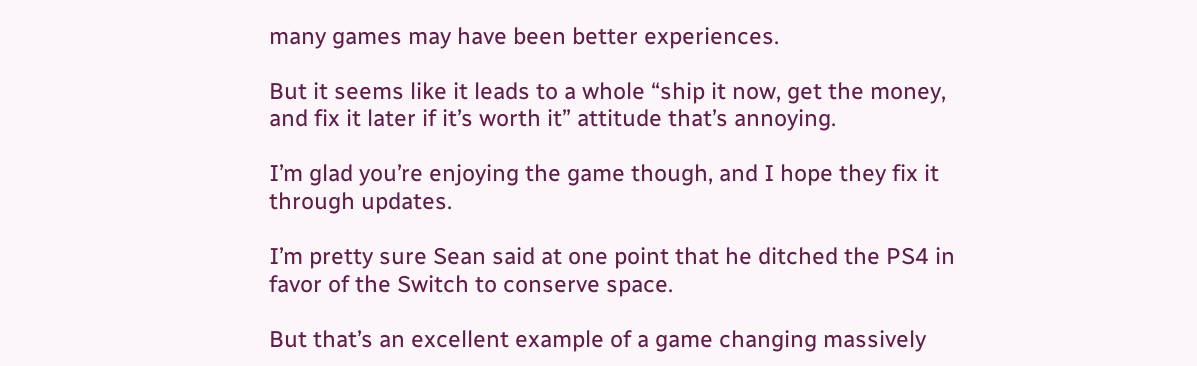many games may have been better experiences.

But it seems like it leads to a whole “ship it now, get the money, and fix it later if it’s worth it” attitude that’s annoying.

I’m glad you’re enjoying the game though, and I hope they fix it through updates.

I’m pretty sure Sean said at one point that he ditched the PS4 in favor of the Switch to conserve space.

But that’s an excellent example of a game changing massively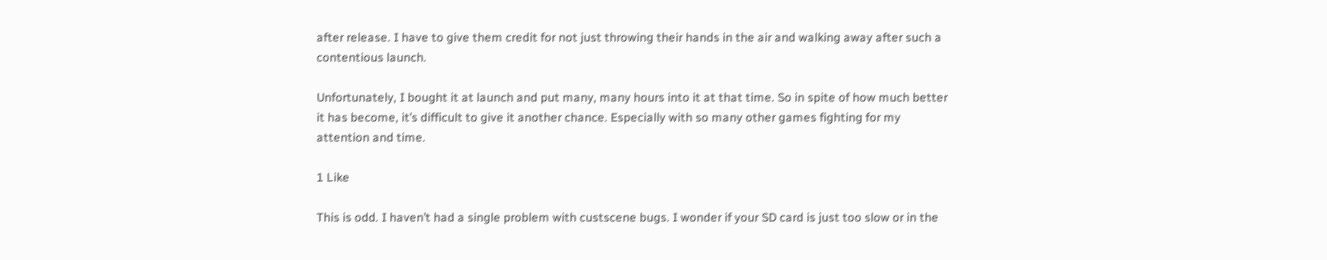after release. I have to give them credit for not just throwing their hands in the air and walking away after such a contentious launch.

Unfortunately, I bought it at launch and put many, many hours into it at that time. So in spite of how much better it has become, it’s difficult to give it another chance. Especially with so many other games fighting for my attention and time.

1 Like

This is odd. I haven’t had a single problem with custscene bugs. I wonder if your SD card is just too slow or in the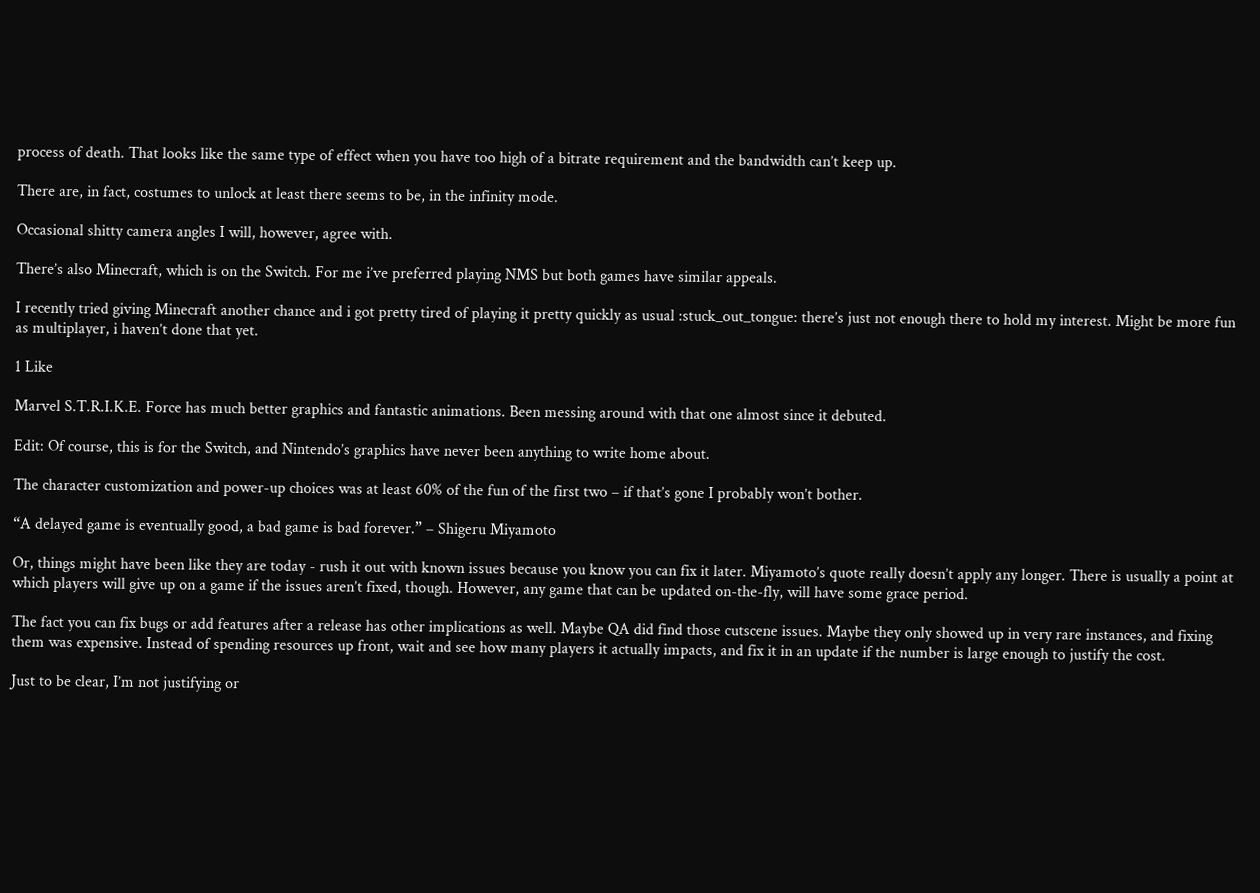process of death. That looks like the same type of effect when you have too high of a bitrate requirement and the bandwidth can’t keep up.

There are, in fact, costumes to unlock at least there seems to be, in the infinity mode.

Occasional shitty camera angles I will, however, agree with.

There’s also Minecraft, which is on the Switch. For me i’ve preferred playing NMS but both games have similar appeals.

I recently tried giving Minecraft another chance and i got pretty tired of playing it pretty quickly as usual :stuck_out_tongue: there’s just not enough there to hold my interest. Might be more fun as multiplayer, i haven’t done that yet.

1 Like

Marvel S.T.R.I.K.E. Force has much better graphics and fantastic animations. Been messing around with that one almost since it debuted.

Edit: Of course, this is for the Switch, and Nintendo’s graphics have never been anything to write home about.

The character customization and power-up choices was at least 60% of the fun of the first two – if that’s gone I probably won’t bother.

“A delayed game is eventually good, a bad game is bad forever.” – Shigeru Miyamoto

Or, things might have been like they are today - rush it out with known issues because you know you can fix it later. Miyamoto’s quote really doesn’t apply any longer. There is usually a point at which players will give up on a game if the issues aren’t fixed, though. However, any game that can be updated on-the-fly, will have some grace period.

The fact you can fix bugs or add features after a release has other implications as well. Maybe QA did find those cutscene issues. Maybe they only showed up in very rare instances, and fixing them was expensive. Instead of spending resources up front, wait and see how many players it actually impacts, and fix it in an update if the number is large enough to justify the cost.

Just to be clear, I’m not justifying or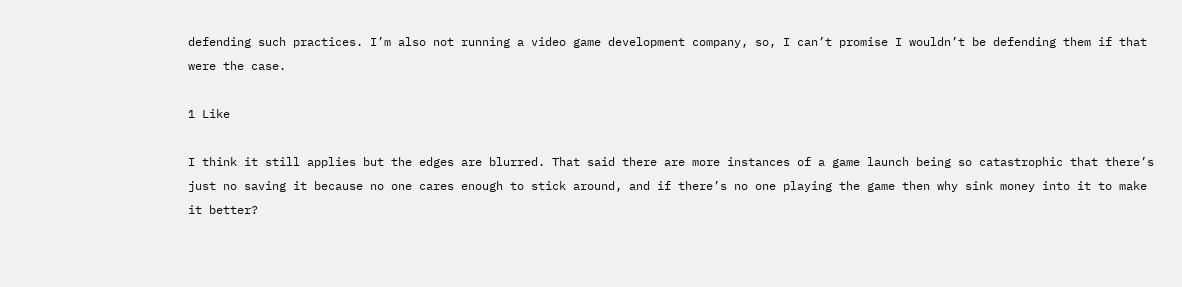defending such practices. I’m also not running a video game development company, so, I can’t promise I wouldn’t be defending them if that were the case.

1 Like

I think it still applies but the edges are blurred. That said there are more instances of a game launch being so catastrophic that there’s just no saving it because no one cares enough to stick around, and if there’s no one playing the game then why sink money into it to make it better?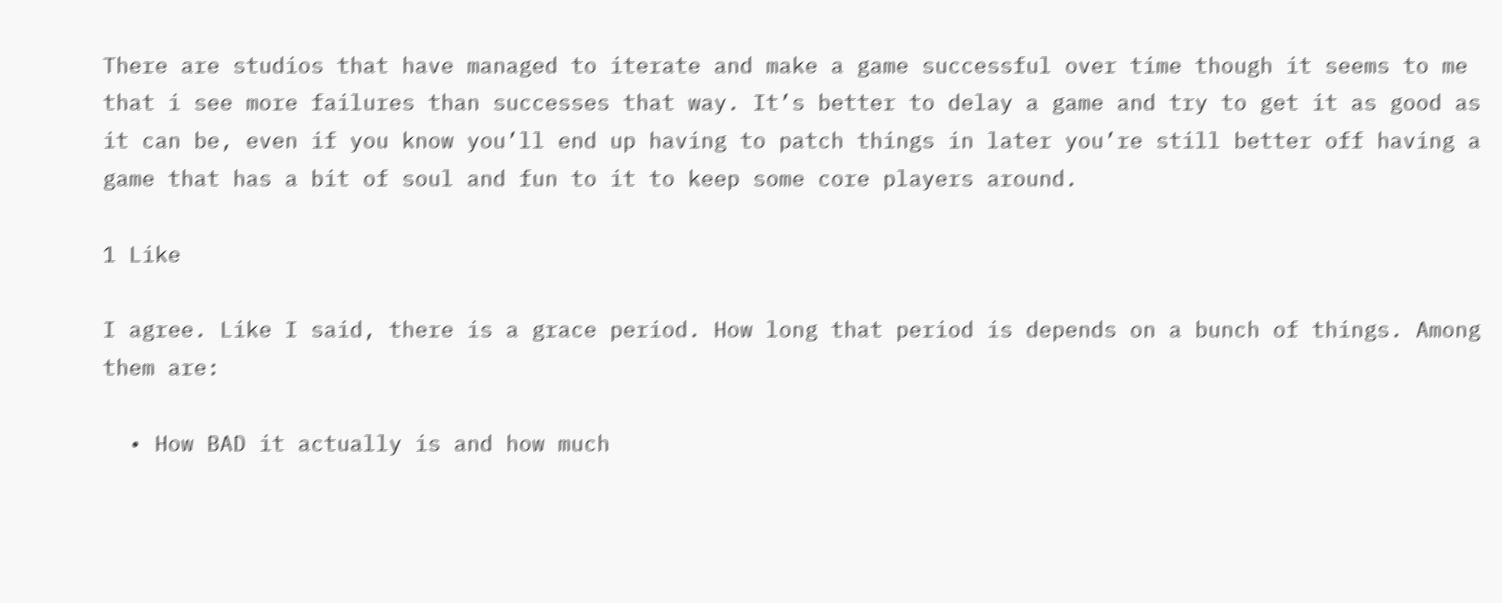There are studios that have managed to iterate and make a game successful over time though it seems to me that i see more failures than successes that way. It’s better to delay a game and try to get it as good as it can be, even if you know you’ll end up having to patch things in later you’re still better off having a game that has a bit of soul and fun to it to keep some core players around.

1 Like

I agree. Like I said, there is a grace period. How long that period is depends on a bunch of things. Among them are:

  • How BAD it actually is and how much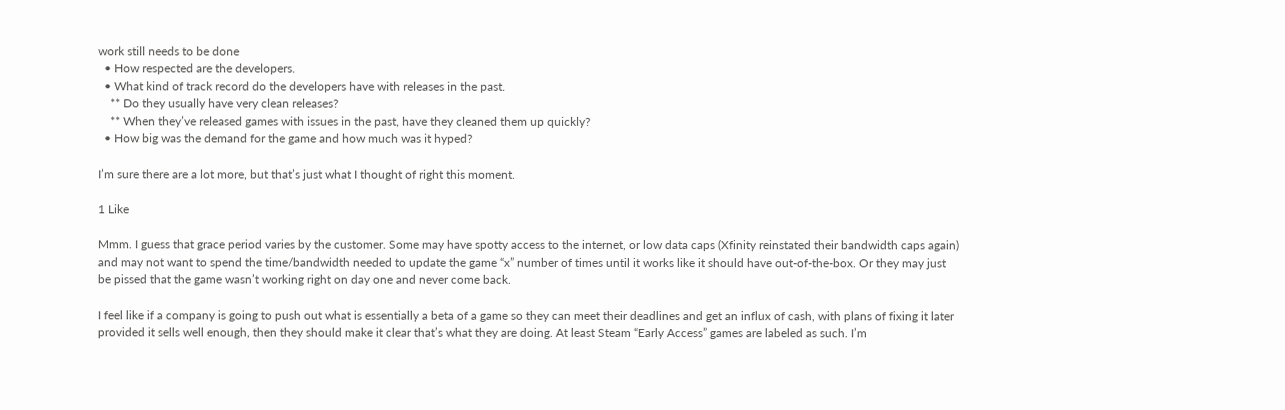work still needs to be done
  • How respected are the developers.
  • What kind of track record do the developers have with releases in the past.
    ** Do they usually have very clean releases?
    ** When they’ve released games with issues in the past, have they cleaned them up quickly?
  • How big was the demand for the game and how much was it hyped?

I’m sure there are a lot more, but that’s just what I thought of right this moment.

1 Like

Mmm. I guess that grace period varies by the customer. Some may have spotty access to the internet, or low data caps (Xfinity reinstated their bandwidth caps again) and may not want to spend the time/bandwidth needed to update the game “x” number of times until it works like it should have out-of-the-box. Or they may just be pissed that the game wasn’t working right on day one and never come back.

I feel like if a company is going to push out what is essentially a beta of a game so they can meet their deadlines and get an influx of cash, with plans of fixing it later provided it sells well enough, then they should make it clear that’s what they are doing. At least Steam “Early Access” games are labeled as such. I’m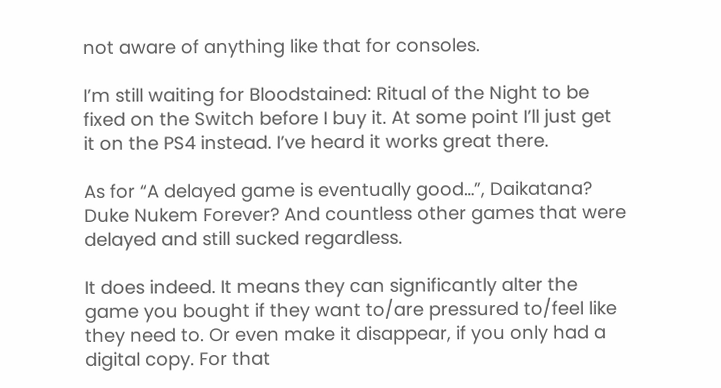not aware of anything like that for consoles.

I’m still waiting for Bloodstained: Ritual of the Night to be fixed on the Switch before I buy it. At some point I’ll just get it on the PS4 instead. I’ve heard it works great there.

As for “A delayed game is eventually good…”, Daikatana? Duke Nukem Forever? And countless other games that were delayed and still sucked regardless.

It does indeed. It means they can significantly alter the game you bought if they want to/are pressured to/feel like they need to. Or even make it disappear, if you only had a digital copy. For that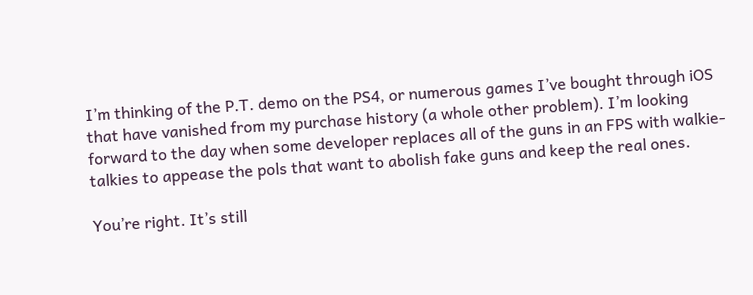I’m thinking of the P.T. demo on the PS4, or numerous games I’ve bought through iOS that have vanished from my purchase history (a whole other problem). I’m looking forward to the day when some developer replaces all of the guns in an FPS with walkie-talkies to appease the pols that want to abolish fake guns and keep the real ones.

You’re right. It’s still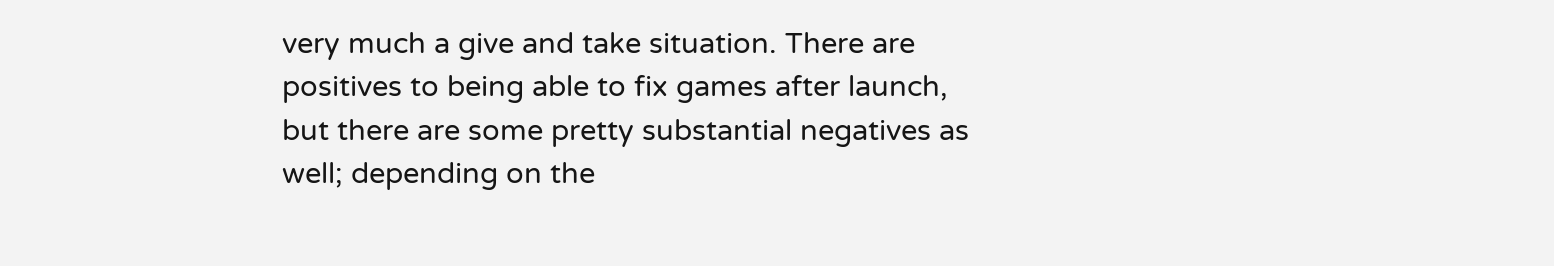very much a give and take situation. There are positives to being able to fix games after launch, but there are some pretty substantial negatives as well; depending on the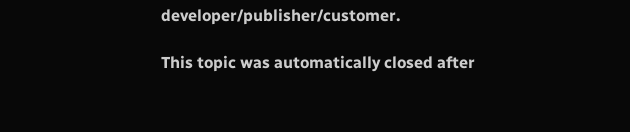developer/publisher/customer.

This topic was automatically closed after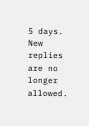5 days. New replies are no longer allowed.